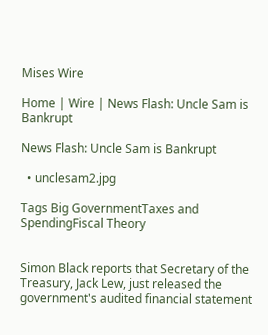Mises Wire

Home | Wire | News Flash: Uncle Sam is Bankrupt

News Flash: Uncle Sam is Bankrupt

  • unclesam2.jpg

Tags Big GovernmentTaxes and SpendingFiscal Theory


Simon Black reports that Secretary of the Treasury, Jack Lew, just released the government's audited financial statement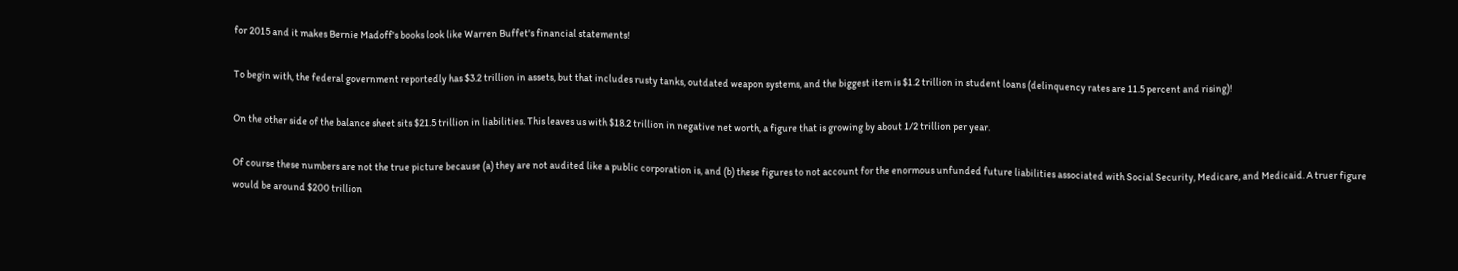for 2015 and it makes Bernie Madoff's books look like Warren Buffet's financial statements!

To begin with, the federal government reportedly has $3.2 trillion in assets, but that includes rusty tanks, outdated weapon systems, and the biggest item is $1.2 trillion in student loans (delinquency rates are 11.5 percent and rising)!

On the other side of the balance sheet sits $21.5 trillion in liabilities. This leaves us with $18.2 trillion in negative net worth, a figure that is growing by about 1/2 trillion per year.

Of course these numbers are not the true picture because (a) they are not audited like a public corporation is, and (b) these figures to not account for the enormous unfunded future liabilities associated with Social Security, Medicare, and Medicaid. A truer figure would be around $200 trillion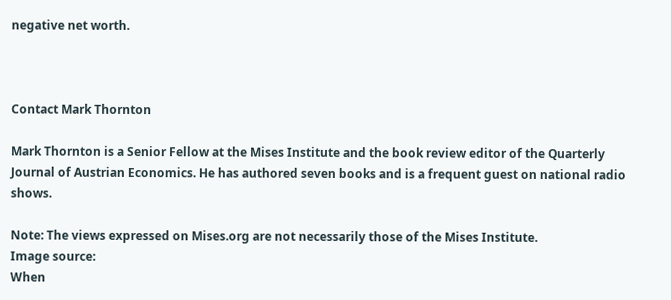negative net worth.



Contact Mark Thornton

Mark Thornton is a Senior Fellow at the Mises Institute and the book review editor of the Quarterly Journal of Austrian Economics. He has authored seven books and is a frequent guest on national radio shows.

Note: The views expressed on Mises.org are not necessarily those of the Mises Institute.
Image source:
When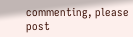commenting, please post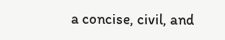a concise, civil, and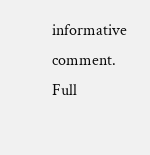informative comment. Full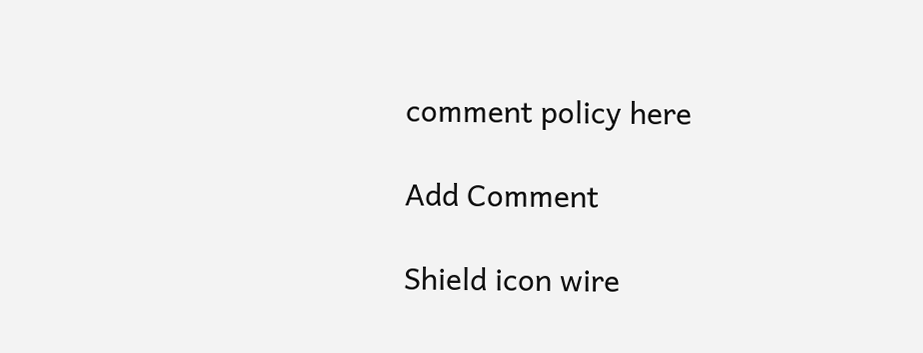comment policy here

Add Comment

Shield icon wire